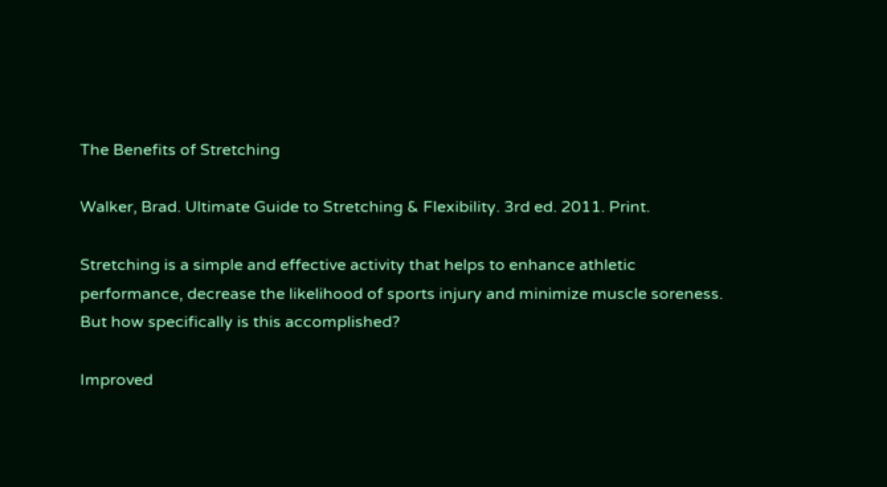The Benefits of Stretching

Walker, Brad. Ultimate Guide to Stretching & Flexibility. 3rd ed. 2011. Print.

Stretching is a simple and effective activity that helps to enhance athletic performance, decrease the likelihood of sports injury and minimize muscle soreness. But how specifically is this accomplished?

Improved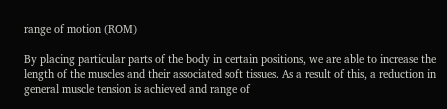range of motion (ROM)

By placing particular parts of the body in certain positions, we are able to increase the length of the muscles and their associated soft tissues. As a result of this, a reduction in general muscle tension is achieved and range of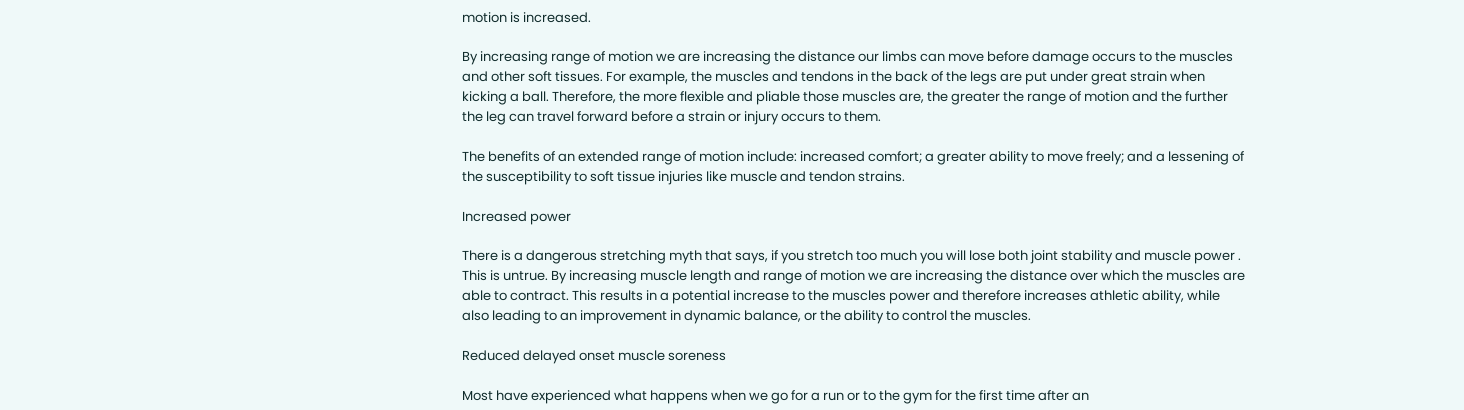motion is increased.

By increasing range of motion we are increasing the distance our limbs can move before damage occurs to the muscles and other soft tissues. For example, the muscles and tendons in the back of the legs are put under great strain when kicking a ball. Therefore, the more flexible and pliable those muscles are, the greater the range of motion and the further the leg can travel forward before a strain or injury occurs to them.

The benefits of an extended range of motion include: increased comfort; a greater ability to move freely; and a lessening of the susceptibility to soft tissue injuries like muscle and tendon strains.

Increased power

There is a dangerous stretching myth that says, if you stretch too much you will lose both joint stability and muscle power . This is untrue. By increasing muscle length and range of motion we are increasing the distance over which the muscles are able to contract. This results in a potential increase to the muscles power and therefore increases athletic ability, while also leading to an improvement in dynamic balance, or the ability to control the muscles.

Reduced delayed onset muscle soreness

Most have experienced what happens when we go for a run or to the gym for the first time after an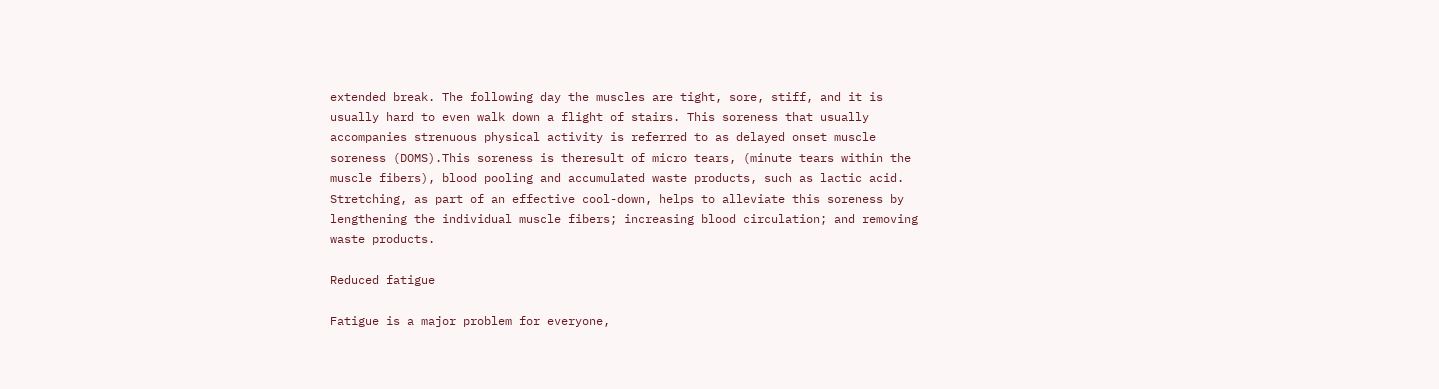extended break. The following day the muscles are tight, sore, stiff, and it is usually hard to even walk down a flight of stairs. This soreness that usually accompanies strenuous physical activity is referred to as delayed onset muscle soreness (DOMS).This soreness is theresult of micro tears, (minute tears within the muscle fibers), blood pooling and accumulated waste products, such as lactic acid. Stretching, as part of an effective cool-down, helps to alleviate this soreness by lengthening the individual muscle fibers; increasing blood circulation; and removing waste products.

Reduced fatigue

Fatigue is a major problem for everyone,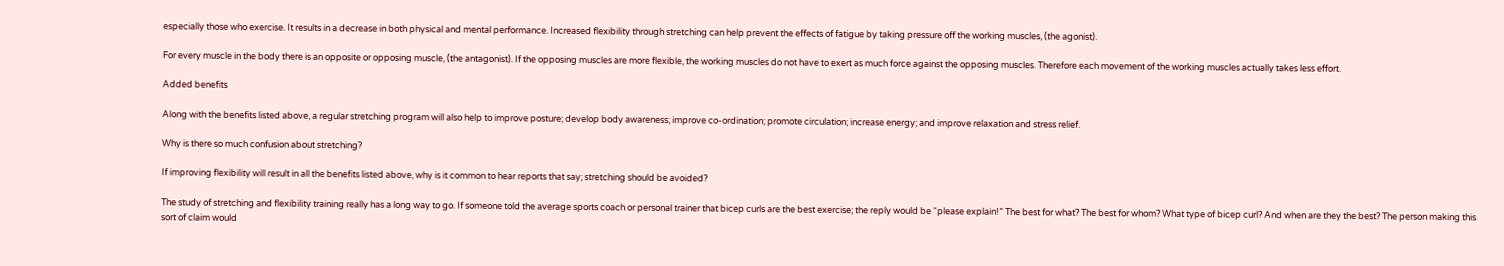especially those who exercise. It results in a decrease in both physical and mental performance. Increased flexibility through stretching can help prevent the effects of fatigue by taking pressure off the working muscles, (the agonist).

For every muscle in the body there is an opposite or opposing muscle, (the antagonist). If the opposing muscles are more flexible, the working muscles do not have to exert as much force against the opposing muscles. Therefore each movement of the working muscles actually takes less effort.

Added benefits

Along with the benefits listed above, a regular stretching program will also help to improve posture; develop body awareness; improve co-ordination; promote circulation; increase energy; and improve relaxation and stress relief.

Why is there so much confusion about stretching?

If improving flexibility will result in all the benefits listed above, why is it common to hear reports that say; stretching should be avoided?

The study of stretching and flexibility training really has a long way to go. If someone told the average sports coach or personal trainer that bicep curls are the best exercise; the reply would be “please explain!” The best for what? The best for whom? What type of bicep curl? And when are they the best? The person making this sort of claim would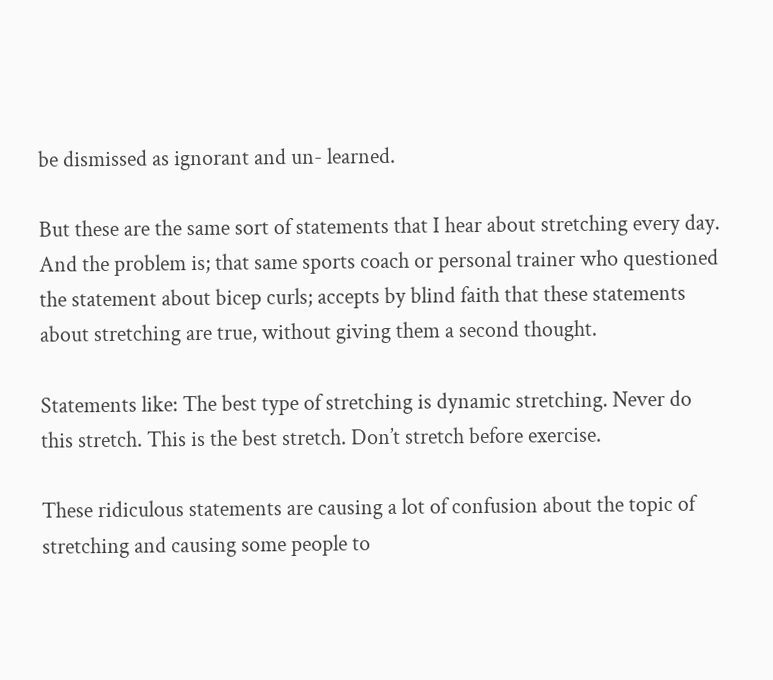be dismissed as ignorant and un- learned.

But these are the same sort of statements that I hear about stretching every day. And the problem is; that same sports coach or personal trainer who questioned the statement about bicep curls; accepts by blind faith that these statements about stretching are true, without giving them a second thought.

Statements like: The best type of stretching is dynamic stretching. Never do this stretch. This is the best stretch. Don’t stretch before exercise.

These ridiculous statements are causing a lot of confusion about the topic of stretching and causing some people to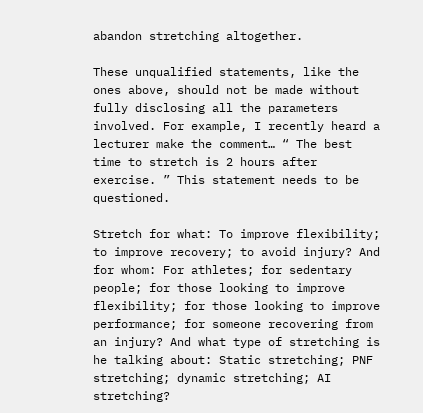abandon stretching altogether.

These unqualified statements, like the ones above, should not be made without fully disclosing all the parameters involved. For example, I recently heard a lecturer make the comment… “ The best time to stretch is 2 hours after exercise. ” This statement needs to be questioned.

Stretch for what: To improve flexibility; to improve recovery; to avoid injury? And for whom: For athletes; for sedentary people; for those looking to improve flexibility; for those looking to improve performance; for someone recovering from an injury? And what type of stretching is he talking about: Static stretching; PNF stretching; dynamic stretching; AI stretching?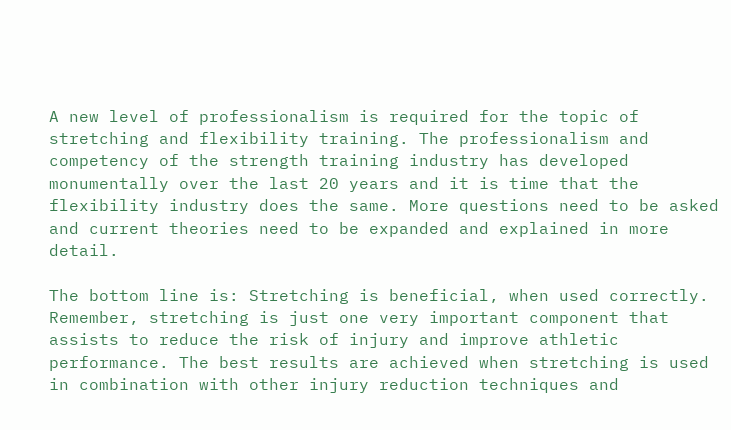A new level of professionalism is required for the topic of stretching and flexibility training. The professionalism and competency of the strength training industry has developed monumentally over the last 20 years and it is time that the flexibility industry does the same. More questions need to be asked and current theories need to be expanded and explained in more detail.

The bottom line is: Stretching is beneficial, when used correctly. Remember, stretching is just one very important component that assists to reduce the risk of injury and improve athletic performance. The best results are achieved when stretching is used in combination with other injury reduction techniques and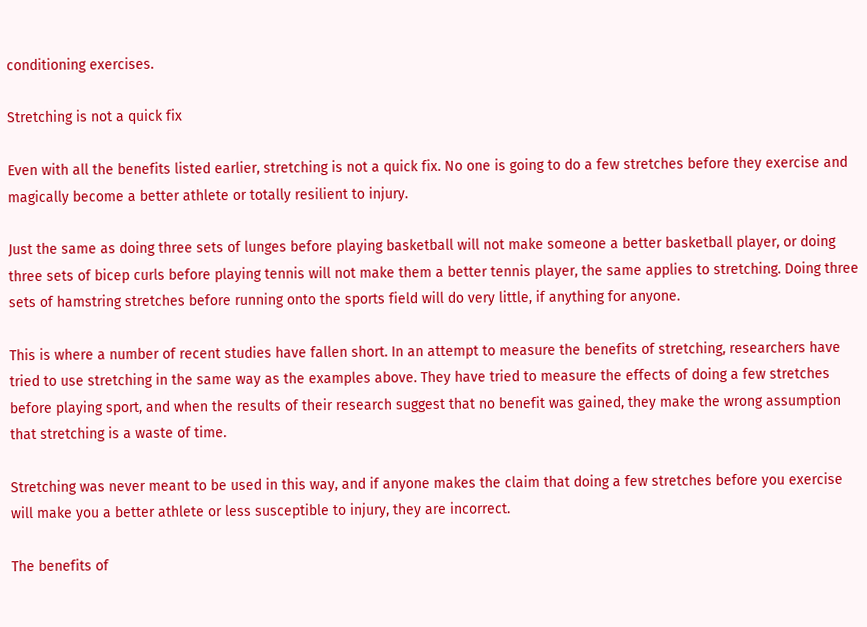conditioning exercises.

Stretching is not a quick fix

Even with all the benefits listed earlier, stretching is not a quick fix. No one is going to do a few stretches before they exercise and magically become a better athlete or totally resilient to injury.

Just the same as doing three sets of lunges before playing basketball will not make someone a better basketball player, or doing three sets of bicep curls before playing tennis will not make them a better tennis player, the same applies to stretching. Doing three sets of hamstring stretches before running onto the sports field will do very little, if anything for anyone.

This is where a number of recent studies have fallen short. In an attempt to measure the benefits of stretching, researchers have tried to use stretching in the same way as the examples above. They have tried to measure the effects of doing a few stretches before playing sport, and when the results of their research suggest that no benefit was gained, they make the wrong assumption that stretching is a waste of time.

Stretching was never meant to be used in this way, and if anyone makes the claim that doing a few stretches before you exercise will make you a better athlete or less susceptible to injury, they are incorrect.

The benefits of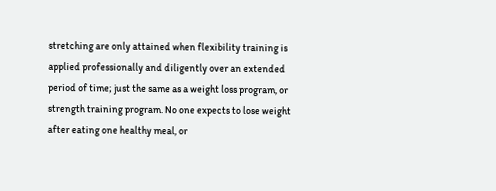stretching are only attained when flexibility training is applied professionally and diligently over an extended period of time; just the same as a weight loss program, or strength training program. No one expects to lose weight after eating one healthy meal, or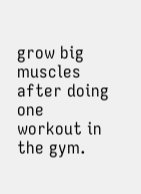grow big muscles after doing one workout in the gym.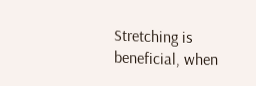Stretching is beneficial, when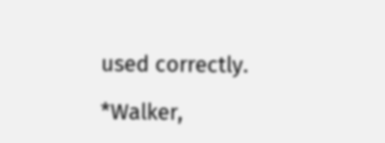used correctly.

*Walker,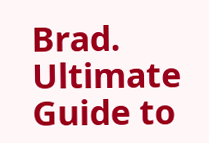Brad. Ultimate Guide to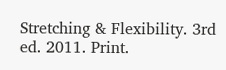Stretching & Flexibility. 3rd ed. 2011. Print.